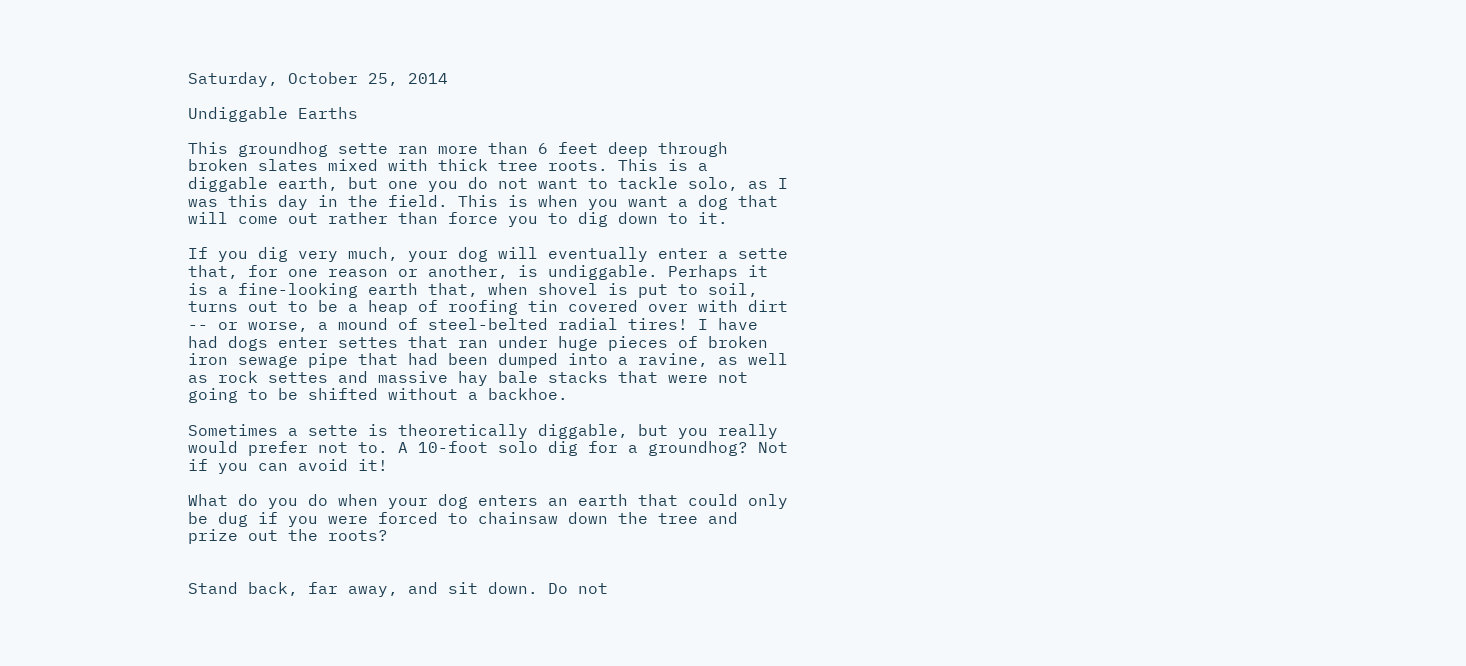Saturday, October 25, 2014

Undiggable Earths

This groundhog sette ran more than 6 feet deep through broken slates mixed with thick tree roots. This is a diggable earth, but one you do not want to tackle solo, as I was this day in the field. This is when you want a dog that will come out rather than force you to dig down to it.

If you dig very much, your dog will eventually enter a sette that, for one reason or another, is undiggable. Perhaps it is a fine-looking earth that, when shovel is put to soil, turns out to be a heap of roofing tin covered over with dirt -- or worse, a mound of steel-belted radial tires! I have had dogs enter settes that ran under huge pieces of broken iron sewage pipe that had been dumped into a ravine, as well as rock settes and massive hay bale stacks that were not going to be shifted without a backhoe.

Sometimes a sette is theoretically diggable, but you really would prefer not to. A 10-foot solo dig for a groundhog? Not if you can avoid it!

What do you do when your dog enters an earth that could only be dug if you were forced to chainsaw down the tree and prize out the roots?


Stand back, far away, and sit down. Do not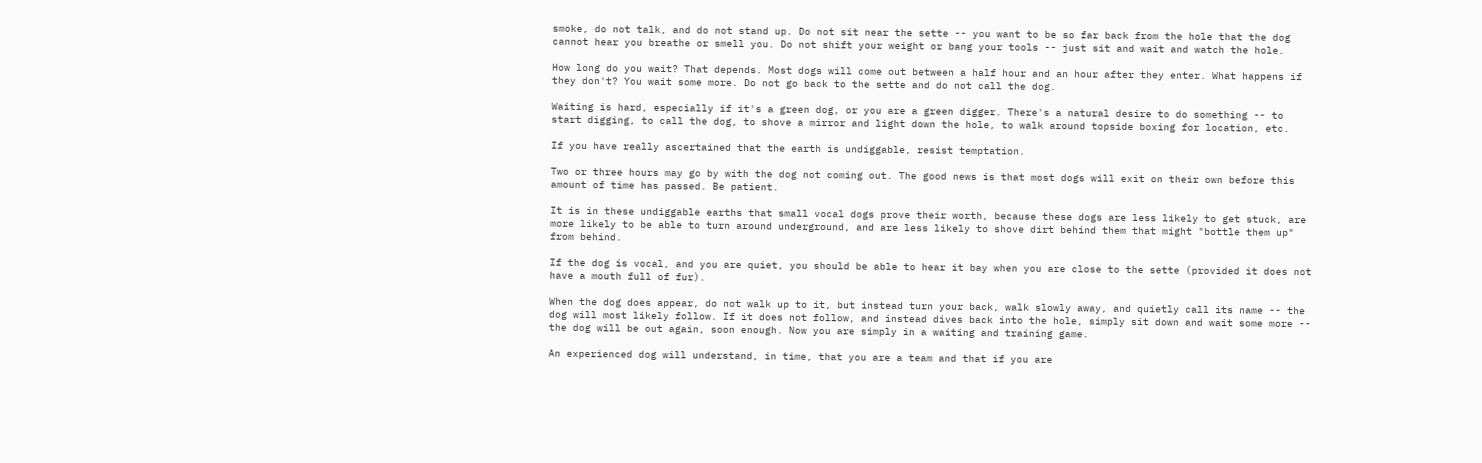smoke, do not talk, and do not stand up. Do not sit near the sette -- you want to be so far back from the hole that the dog cannot hear you breathe or smell you. Do not shift your weight or bang your tools -- just sit and wait and watch the hole.

How long do you wait? That depends. Most dogs will come out between a half hour and an hour after they enter. What happens if they don't? You wait some more. Do not go back to the sette and do not call the dog.

Waiting is hard, especially if it's a green dog, or you are a green digger. There's a natural desire to do something -- to start digging, to call the dog, to shove a mirror and light down the hole, to walk around topside boxing for location, etc.

If you have really ascertained that the earth is undiggable, resist temptation.

Two or three hours may go by with the dog not coming out. The good news is that most dogs will exit on their own before this amount of time has passed. Be patient.

It is in these undiggable earths that small vocal dogs prove their worth, because these dogs are less likely to get stuck, are more likely to be able to turn around underground, and are less likely to shove dirt behind them that might "bottle them up" from behind.

If the dog is vocal, and you are quiet, you should be able to hear it bay when you are close to the sette (provided it does not have a mouth full of fur).

When the dog does appear, do not walk up to it, but instead turn your back, walk slowly away, and quietly call its name -- the dog will most likely follow. If it does not follow, and instead dives back into the hole, simply sit down and wait some more -- the dog will be out again, soon enough. Now you are simply in a waiting and training game.

An experienced dog will understand, in time, that you are a team and that if you are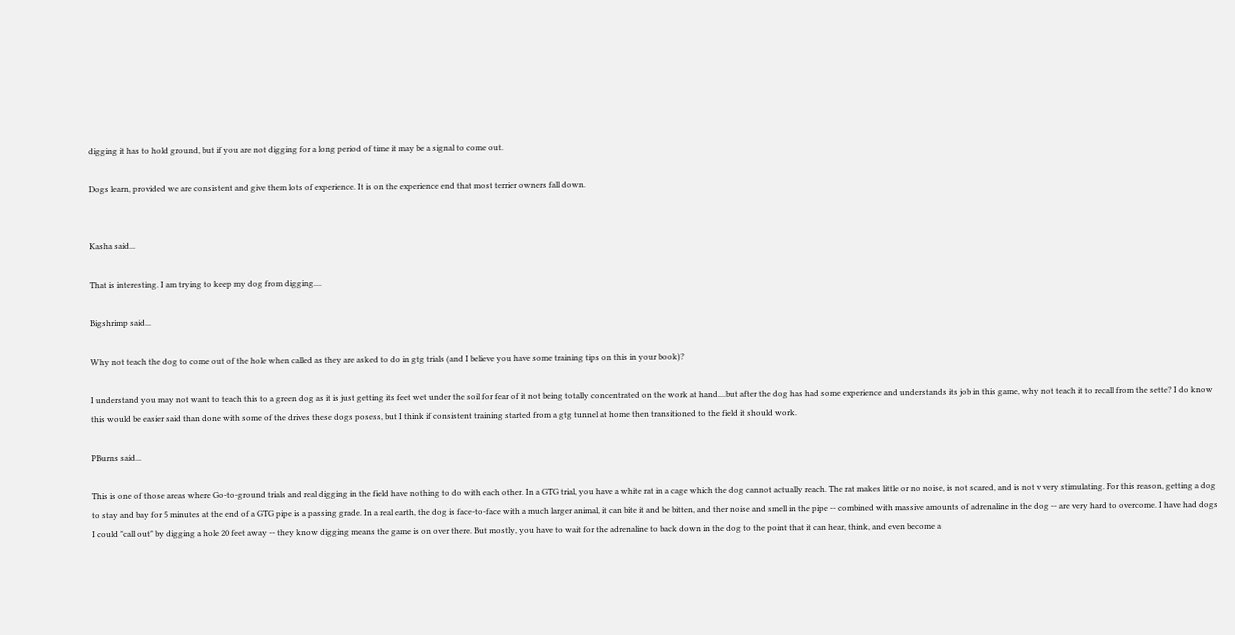digging it has to hold ground, but if you are not digging for a long period of time it may be a signal to come out.

Dogs learn, provided we are consistent and give them lots of experience. It is on the experience end that most terrier owners fall down.


Kasha said...

That is interesting. I am trying to keep my dog from digging....

Bigshrimp said...

Why not teach the dog to come out of the hole when called as they are asked to do in gtg trials (and I believe you have some training tips on this in your book)?

I understand you may not want to teach this to a green dog as it is just getting its feet wet under the soil for fear of it not being totally concentrated on the work at hand....but after the dog has had some experience and understands its job in this game, why not teach it to recall from the sette? I do know this would be easier said than done with some of the drives these dogs posess, but I think if consistent training started from a gtg tunnel at home then transitioned to the field it should work.

PBurns said...

This is one of those areas where Go-to-ground trials and real digging in the field have nothing to do with each other. In a GTG trial, you have a white rat in a cage which the dog cannot actually reach. The rat makes little or no noise, is not scared, and is not v very stimulating. For this reason, getting a dog to stay and bay for 5 minutes at the end of a GTG pipe is a passing grade. In a real earth, the dog is face-to-face with a much larger animal, it can bite it and be bitten, and ther noise and smell in the pipe -- combined with massive amounts of adrenaline in the dog -- are very hard to overcome. I have had dogs I could "call out" by digging a hole 20 feet away -- they know digging means the game is on over there. But mostly, you have to wait for the adrenaline to back down in the dog to the point that it can hear, think, and even become a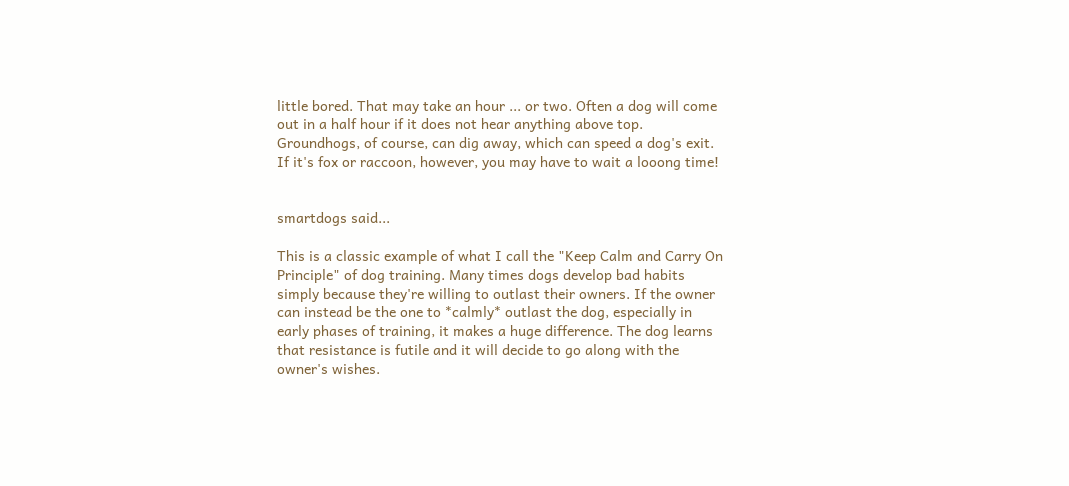little bored. That may take an hour ... or two. Often a dog will come out in a half hour if it does not hear anything above top. Groundhogs, of course, can dig away, which can speed a dog's exit. If it's fox or raccoon, however, you may have to wait a looong time!


smartdogs said...

This is a classic example of what I call the "Keep Calm and Carry On Principle" of dog training. Many times dogs develop bad habits simply because they're willing to outlast their owners. If the owner can instead be the one to *calmly* outlast the dog, especially in early phases of training, it makes a huge difference. The dog learns that resistance is futile and it will decide to go along with the owner's wishes.